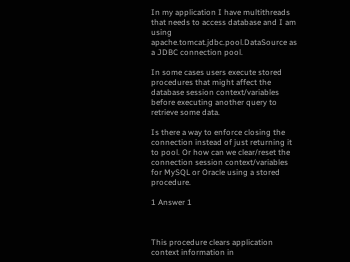In my application I have multithreads that needs to access database and I am using apache.tomcat.jdbc.pool.DataSource as a JDBC connection pool.

In some cases users execute stored procedures that might affect the database session context/variables before executing another query to retrieve some data.

Is there a way to enforce closing the connection instead of just returning it to pool. Or how can we clear/reset the connection session context/variables for MySQL or Oracle using a stored procedure.

1 Answer 1



This procedure clears application context information in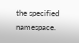the specified namespace.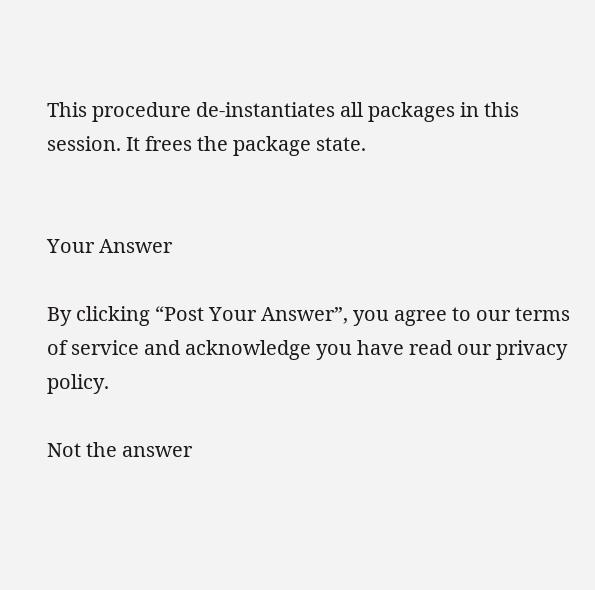This procedure de-instantiates all packages in this session. It frees the package state.


Your Answer

By clicking “Post Your Answer”, you agree to our terms of service and acknowledge you have read our privacy policy.

Not the answer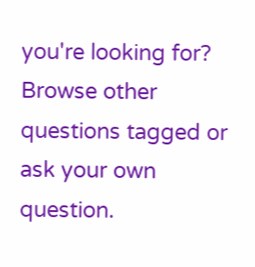you're looking for? Browse other questions tagged or ask your own question.